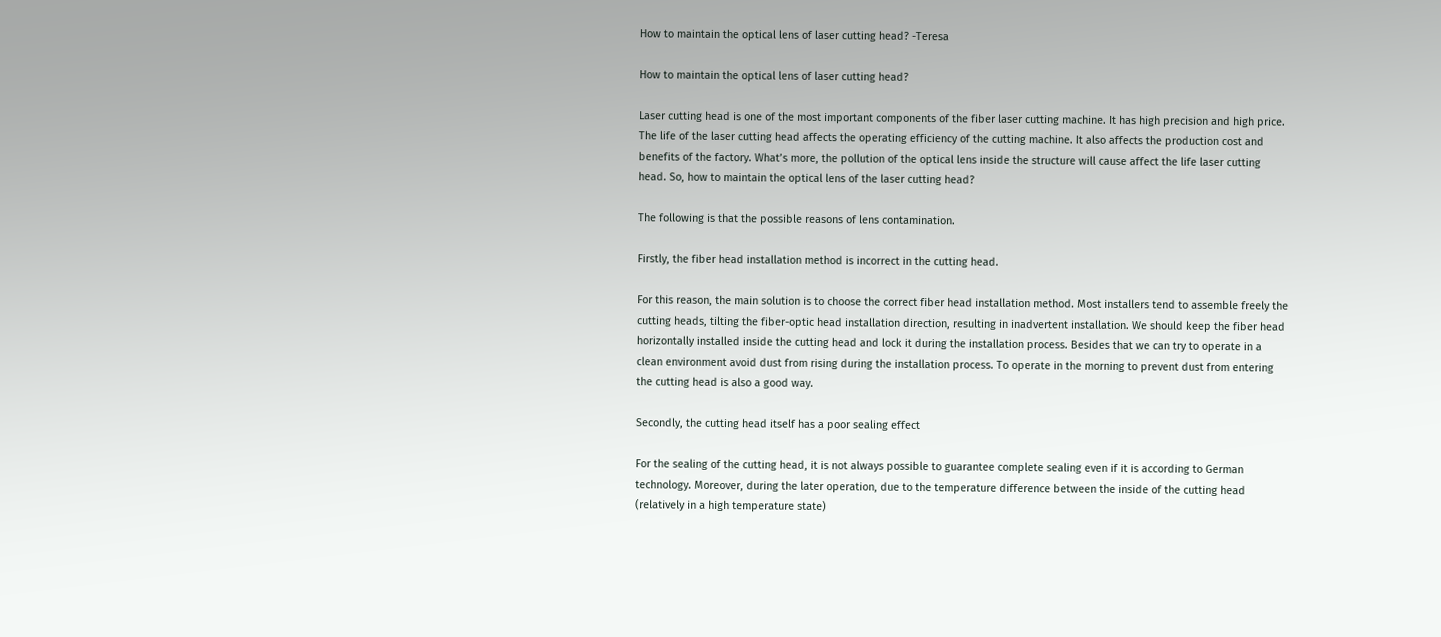How to maintain the optical lens of laser cutting head? -Teresa

How to maintain the optical lens of laser cutting head?

Laser cutting head is one of the most important components of the fiber laser cutting machine. It has high precision and high price. The life of the laser cutting head affects the operating efficiency of the cutting machine. It also affects the production cost and benefits of the factory. What’s more, the pollution of the optical lens inside the structure will cause affect the life laser cutting head. So, how to maintain the optical lens of the laser cutting head?

The following is that the possible reasons of lens contamination.

Firstly, the fiber head installation method is incorrect in the cutting head.

For this reason, the main solution is to choose the correct fiber head installation method. Most installers tend to assemble freely the cutting heads, tilting the fiber-optic head installation direction, resulting in inadvertent installation. We should keep the fiber head horizontally installed inside the cutting head and lock it during the installation process. Besides that we can try to operate in a clean environment avoid dust from rising during the installation process. To operate in the morning to prevent dust from entering the cutting head is also a good way.

Secondly, the cutting head itself has a poor sealing effect

For the sealing of the cutting head, it is not always possible to guarantee complete sealing even if it is according to German technology. Moreover, during the later operation, due to the temperature difference between the inside of the cutting head (relatively in a high temperature state)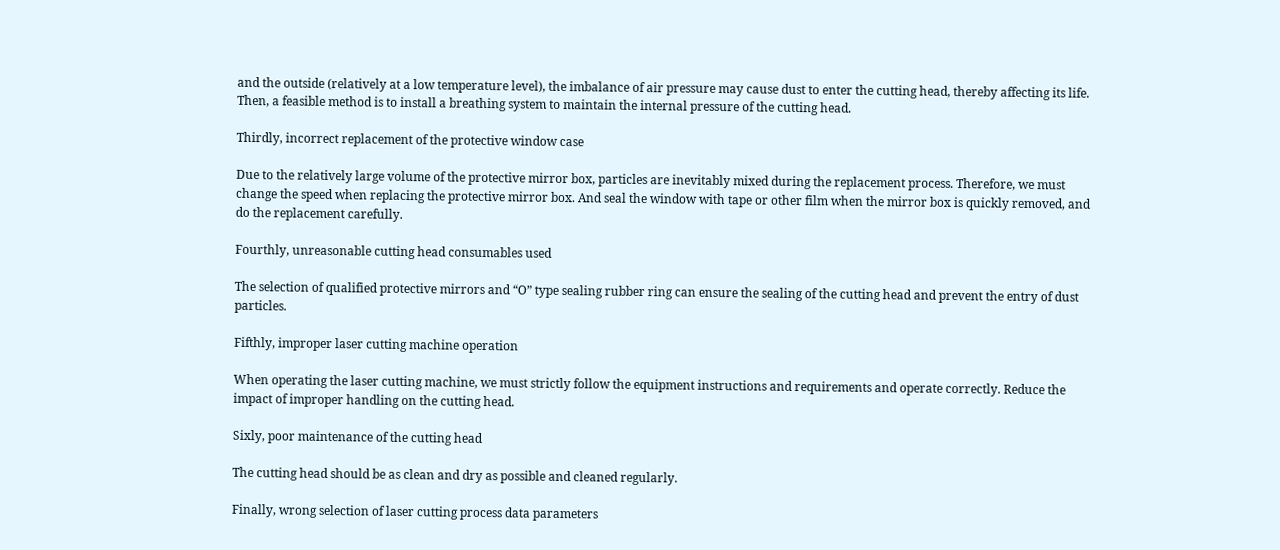and the outside (relatively at a low temperature level), the imbalance of air pressure may cause dust to enter the cutting head, thereby affecting its life. Then, a feasible method is to install a breathing system to maintain the internal pressure of the cutting head.

Thirdly, incorrect replacement of the protective window case

Due to the relatively large volume of the protective mirror box, particles are inevitably mixed during the replacement process. Therefore, we must change the speed when replacing the protective mirror box. And seal the window with tape or other film when the mirror box is quickly removed, and do the replacement carefully.

Fourthly, unreasonable cutting head consumables used

The selection of qualified protective mirrors and “O” type sealing rubber ring can ensure the sealing of the cutting head and prevent the entry of dust particles.

Fifthly, improper laser cutting machine operation

When operating the laser cutting machine, we must strictly follow the equipment instructions and requirements and operate correctly. Reduce the impact of improper handling on the cutting head.

Sixly, poor maintenance of the cutting head

The cutting head should be as clean and dry as possible and cleaned regularly.

Finally, wrong selection of laser cutting process data parameters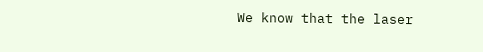We know that the laser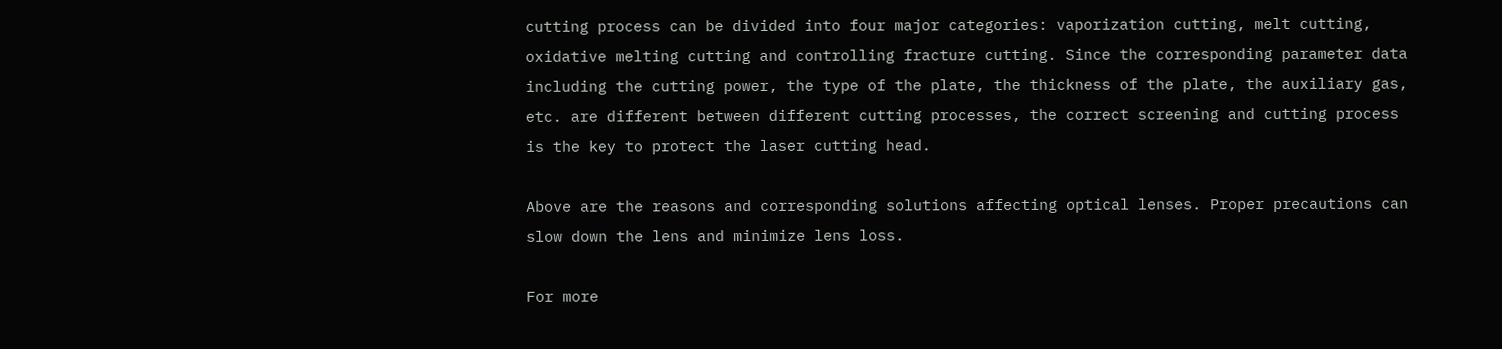cutting process can be divided into four major categories: vaporization cutting, melt cutting, oxidative melting cutting and controlling fracture cutting. Since the corresponding parameter data including the cutting power, the type of the plate, the thickness of the plate, the auxiliary gas, etc. are different between different cutting processes, the correct screening and cutting process is the key to protect the laser cutting head.

Above are the reasons and corresponding solutions affecting optical lenses. Proper precautions can slow down the lens and minimize lens loss.

For more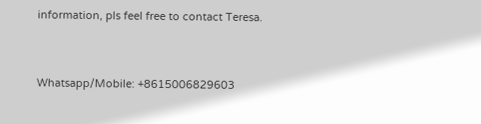information, pls feel free to contact Teresa.


Whatsapp/Mobile: +8615006829603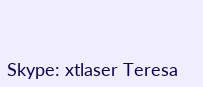Skype: xtlaser Teresa